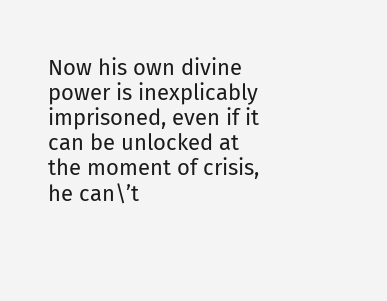Now his own divine power is inexplicably imprisoned, even if it can be unlocked at the moment of crisis, he can\’t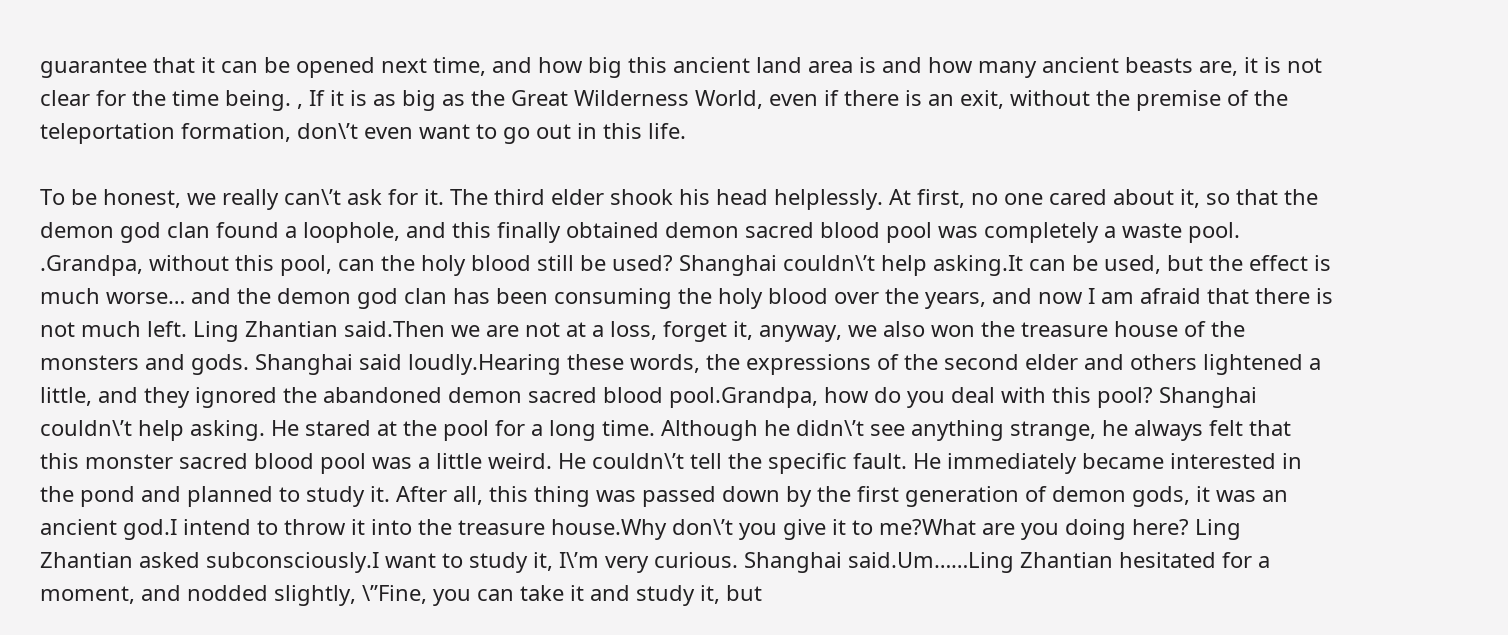guarantee that it can be opened next time, and how big this ancient land area is and how many ancient beasts are, it is not clear for the time being. , If it is as big as the Great Wilderness World, even if there is an exit, without the premise of the teleportation formation, don\’t even want to go out in this life.

To be honest, we really can\’t ask for it. The third elder shook his head helplessly. At first, no one cared about it, so that the demon god clan found a loophole, and this finally obtained demon sacred blood pool was completely a waste pool. .Grandpa, without this pool, can the holy blood still be used? Shanghai couldn\’t help asking.It can be used, but the effect is much worse… and the demon god clan has been consuming the holy blood over the years, and now I am afraid that there is not much left. Ling Zhantian said.Then we are not at a loss, forget it, anyway, we also won the treasure house of the monsters and gods. Shanghai said loudly.Hearing these words, the expressions of the second elder and others lightened a little, and they ignored the abandoned demon sacred blood pool.Grandpa, how do you deal with this pool? Shanghai couldn\’t help asking. He stared at the pool for a long time. Although he didn\’t see anything strange, he always felt that this monster sacred blood pool was a little weird. He couldn\’t tell the specific fault. He immediately became interested in the pond and planned to study it. After all, this thing was passed down by the first generation of demon gods, it was an ancient god.I intend to throw it into the treasure house.Why don\’t you give it to me?What are you doing here? Ling Zhantian asked subconsciously.I want to study it, I\’m very curious. Shanghai said.Um……Ling Zhantian hesitated for a moment, and nodded slightly, \”Fine, you can take it and study it, but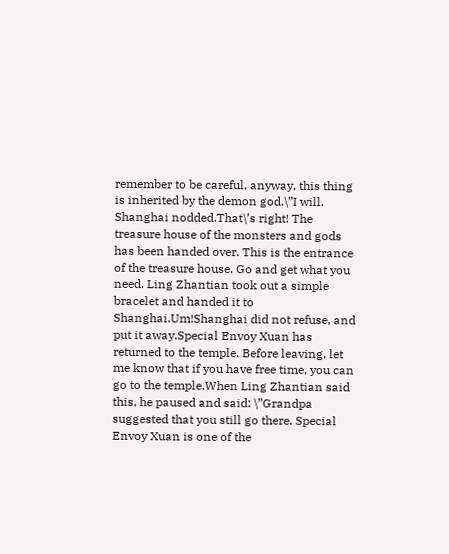remember to be careful, anyway, this thing is inherited by the demon god.\”I will. Shanghai nodded.That\’s right! The treasure house of the monsters and gods has been handed over. This is the entrance of the treasure house. Go and get what you need. Ling Zhantian took out a simple bracelet and handed it to Shanghai.Um!Shanghai did not refuse, and put it away.Special Envoy Xuan has returned to the temple. Before leaving, let me know that if you have free time, you can go to the temple.When Ling Zhantian said this, he paused and said: \”Grandpa suggested that you still go there. Special Envoy Xuan is one of the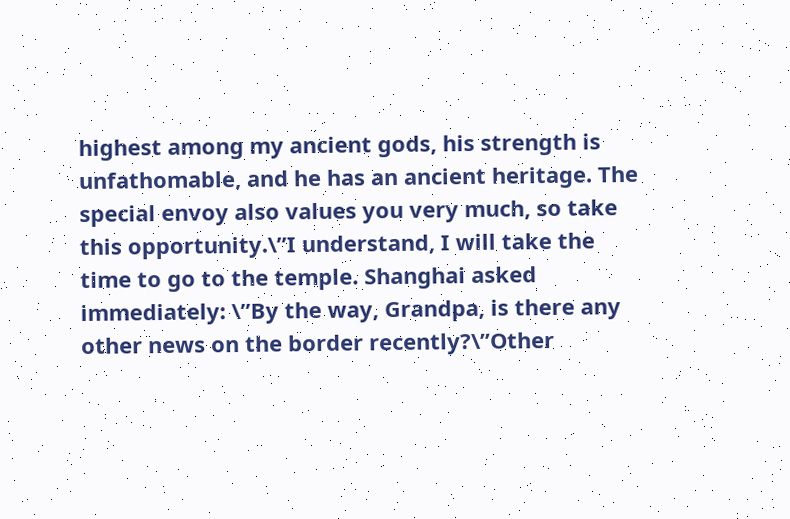highest among my ancient gods, his strength is unfathomable, and he has an ancient heritage. The special envoy also values you very much, so take this opportunity.\”I understand, I will take the time to go to the temple. Shanghai asked immediately: \”By the way, Grandpa, is there any other news on the border recently?\”Other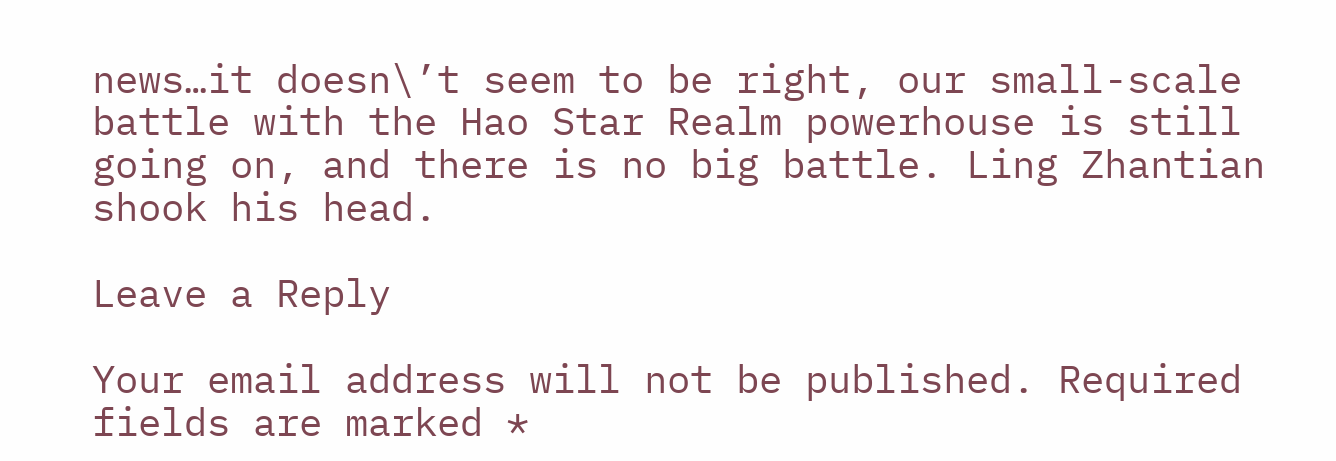news…it doesn\’t seem to be right, our small-scale battle with the Hao Star Realm powerhouse is still going on, and there is no big battle. Ling Zhantian shook his head.

Leave a Reply

Your email address will not be published. Required fields are marked *